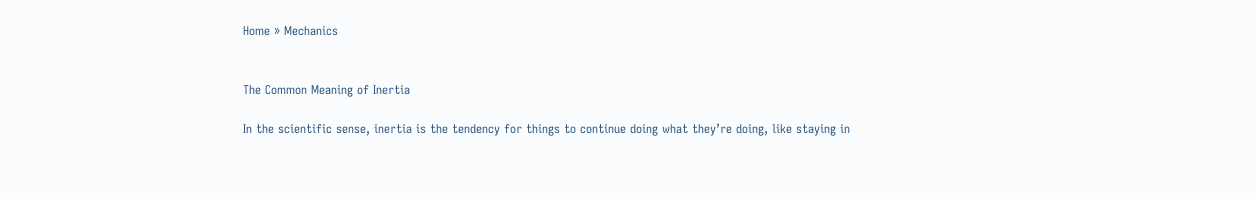Home » Mechanics


The Common Meaning of Inertia

In the scientific sense, inertia is the tendency for things to continue doing what they’re doing, like staying in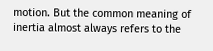motion. But the common meaning of inertia almost always refers to the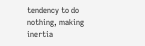tendency to do nothing, making inertia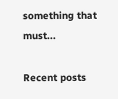something that must...

Recent posts